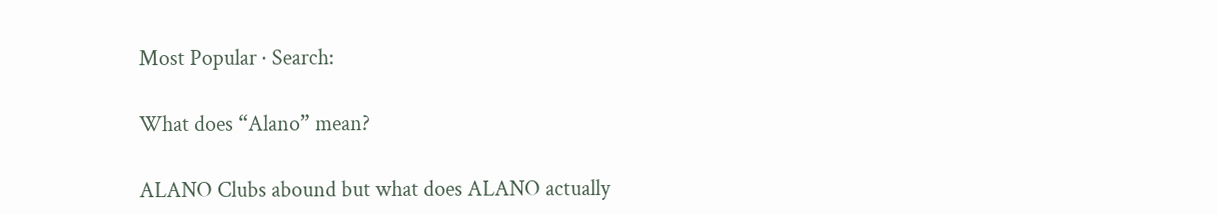Most Popular · Search:

What does “Alano” mean?

ALANO Clubs abound but what does ALANO actually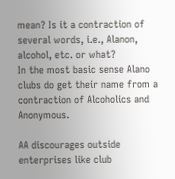mean? Is it a contraction of several words, i.e., Alanon, alcohol, etc. or what?
In the most basic sense Alano clubs do get their name from a contraction of Alcoholics and Anonymous.

AA discourages outside enterprises like club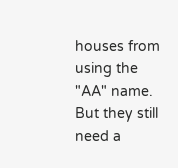houses from using the "AA" name. But they still need a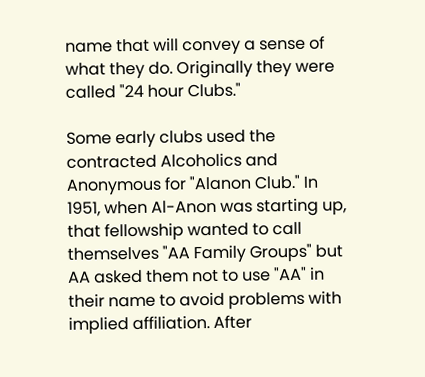name that will convey a sense of what they do. Originally they were called "24 hour Clubs."

Some early clubs used the contracted Alcoholics and Anonymous for "Alanon Club." In 1951, when Al-Anon was starting up, that fellowship wanted to call themselves "AA Family Groups" but AA asked them not to use "AA" in their name to avoid problems with implied affiliation. After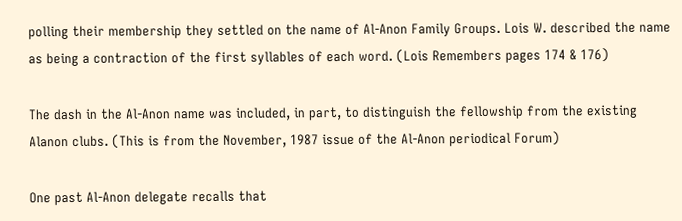polling their membership they settled on the name of Al-Anon Family Groups. Lois W. described the name as being a contraction of the first syllables of each word. (Lois Remembers pages 174 & 176)

The dash in the Al-Anon name was included, in part, to distinguish the fellowship from the existing Alanon clubs. (This is from the November, 1987 issue of the Al-Anon periodical Forum)

One past Al-Anon delegate recalls that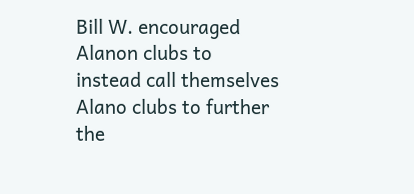Bill W. encouraged Alanon clubs to instead call themselves Alano clubs to further the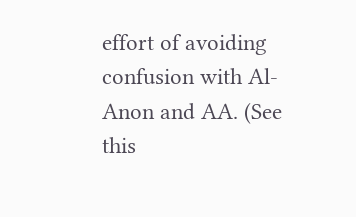effort of avoiding confusion with Al-Anon and AA. (See this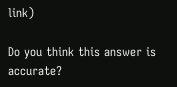link)

Do you think this answer is accurate?